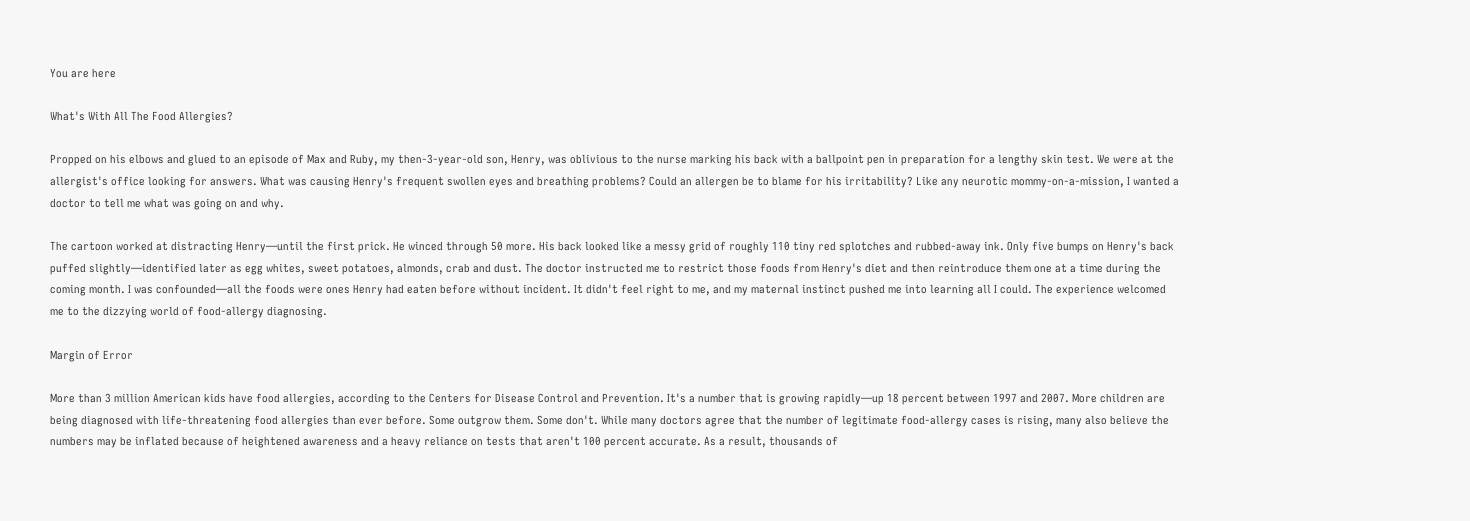You are here

What's With All The Food Allergies?

Propped on his elbows and glued to an episode of Max and Ruby, my then-3-year-old son, Henry, was oblivious to the nurse marking his back with a ballpoint pen in preparation for a lengthy skin test. We were at the allergist's office looking for answers. What was causing Henry's frequent swollen eyes and breathing problems? Could an allergen be to blame for his irritability? Like any neurotic mommy-on-a-mission, I wanted a doctor to tell me what was going on and why.

The cartoon worked at distracting Henry—until the first prick. He winced through 50 more. His back looked like a messy grid of roughly 110 tiny red splotches and rubbed-away ink. Only five bumps on Henry's back puffed slightly—identified later as egg whites, sweet potatoes, almonds, crab and dust. The doctor instructed me to restrict those foods from Henry's diet and then reintroduce them one at a time during the coming month. I was confounded—all the foods were ones Henry had eaten before without incident. It didn't feel right to me, and my maternal instinct pushed me into learning all I could. The experience welcomed me to the dizzying world of food-allergy diagnosing.

Margin of Error

More than 3 million American kids have food allergies, according to the Centers for Disease Control and Prevention. It's a number that is growing rapidly—up 18 percent between 1997 and 2007. More children are being diagnosed with life-threatening food allergies than ever before. Some outgrow them. Some don't. While many doctors agree that the number of legitimate food-allergy cases is rising, many also believe the numbers may be inflated because of heightened awareness and a heavy reliance on tests that aren't 100 percent accurate. As a result, thousands of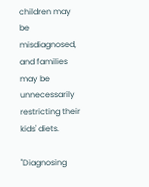children may be misdiagnosed, and families may be unnecessarily restricting their kids' diets.

"Diagnosing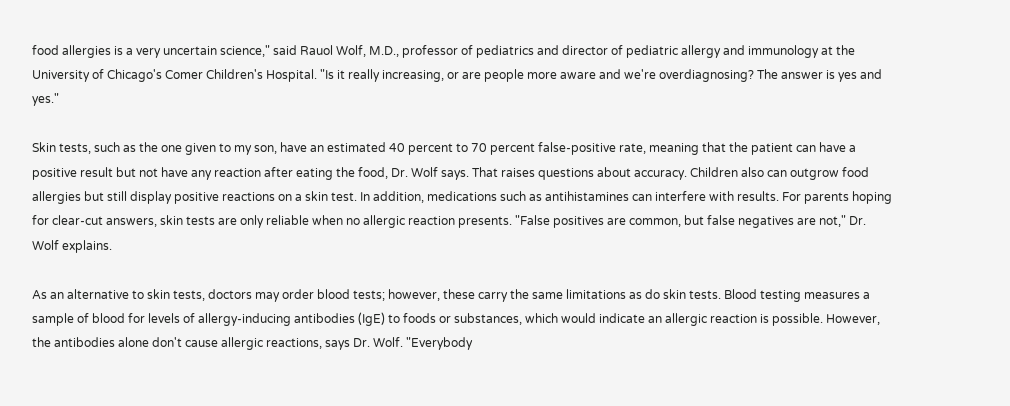food allergies is a very uncertain science," said Rauol Wolf, M.D., professor of pediatrics and director of pediatric allergy and immunology at the University of Chicago's Comer Children's Hospital. "Is it really increasing, or are people more aware and we're overdiagnosing? The answer is yes and yes."

Skin tests, such as the one given to my son, have an estimated 40 percent to 70 percent false-positive rate, meaning that the patient can have a positive result but not have any reaction after eating the food, Dr. Wolf says. That raises questions about accuracy. Children also can outgrow food allergies but still display positive reactions on a skin test. In addition, medications such as antihistamines can interfere with results. For parents hoping for clear-cut answers, skin tests are only reliable when no allergic reaction presents. "False positives are common, but false negatives are not," Dr. Wolf explains.

As an alternative to skin tests, doctors may order blood tests; however, these carry the same limitations as do skin tests. Blood testing measures a sample of blood for levels of allergy-inducing antibodies (IgE) to foods or substances, which would indicate an allergic reaction is possible. However, the antibodies alone don't cause allergic reactions, says Dr. Wolf. "Everybody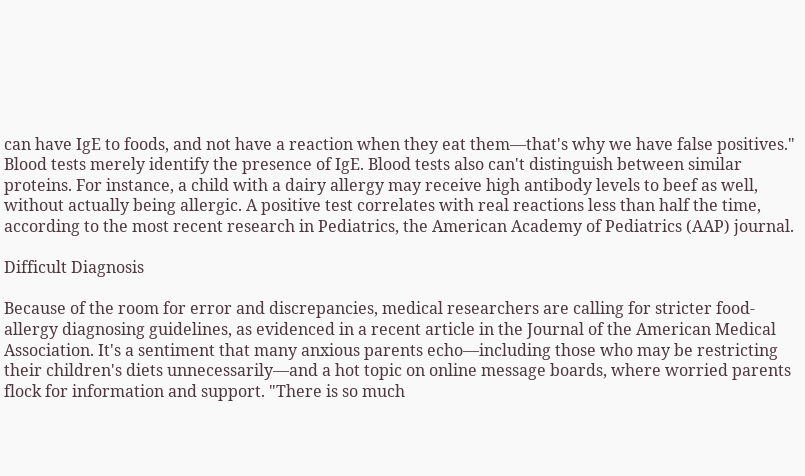can have IgE to foods, and not have a reaction when they eat them—that's why we have false positives." Blood tests merely identify the presence of IgE. Blood tests also can't distinguish between similar proteins. For instance, a child with a dairy allergy may receive high antibody levels to beef as well, without actually being allergic. A positive test correlates with real reactions less than half the time, according to the most recent research in Pediatrics, the American Academy of Pediatrics (AAP) journal.

Difficult Diagnosis

Because of the room for error and discrepancies, medical researchers are calling for stricter food-allergy diagnosing guidelines, as evidenced in a recent article in the Journal of the American Medical Association. It's a sentiment that many anxious parents echo—including those who may be restricting their children's diets unnecessarily—and a hot topic on online message boards, where worried parents flock for information and support. "There is so much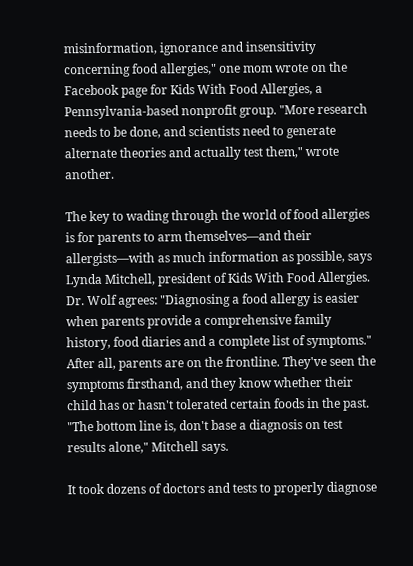misinformation, ignorance and insensitivity concerning food allergies," one mom wrote on the Facebook page for Kids With Food Allergies, a Pennsylvania-based nonprofit group. "More research needs to be done, and scientists need to generate alternate theories and actually test them," wrote another.

The key to wading through the world of food allergies is for parents to arm themselves—and their allergists—with as much information as possible, says Lynda Mitchell, president of Kids With Food Allergies. Dr. Wolf agrees: "Diagnosing a food allergy is easier when parents provide a comprehensive family history, food diaries and a complete list of symptoms." After all, parents are on the frontline. They've seen the symptoms firsthand, and they know whether their child has or hasn't tolerated certain foods in the past. "The bottom line is, don't base a diagnosis on test results alone," Mitchell says.

It took dozens of doctors and tests to properly diagnose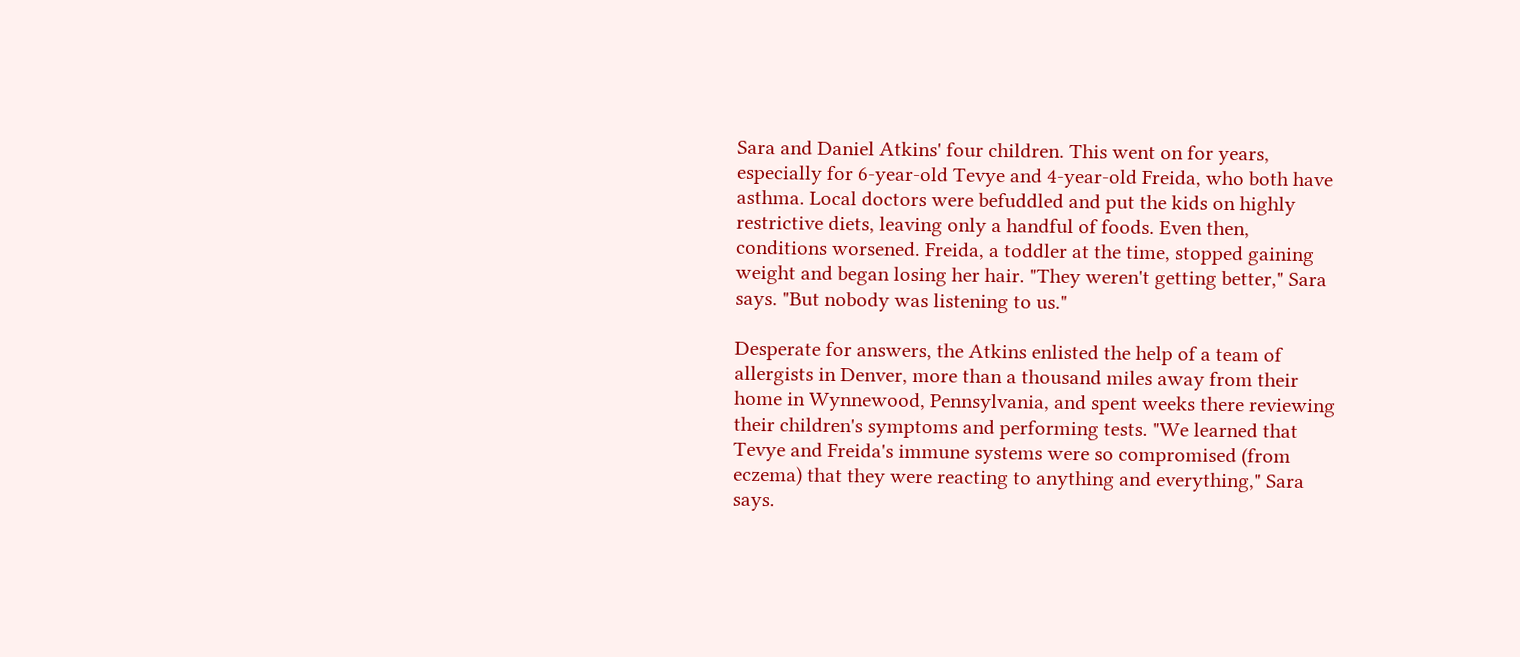Sara and Daniel Atkins' four children. This went on for years, especially for 6-year-old Tevye and 4-year-old Freida, who both have asthma. Local doctors were befuddled and put the kids on highly restrictive diets, leaving only a handful of foods. Even then, conditions worsened. Freida, a toddler at the time, stopped gaining weight and began losing her hair. "They weren't getting better," Sara says. "But nobody was listening to us."

Desperate for answers, the Atkins enlisted the help of a team of allergists in Denver, more than a thousand miles away from their home in Wynnewood, Pennsylvania, and spent weeks there reviewing their children's symptoms and performing tests. "We learned that Tevye and Freida's immune systems were so compromised (from eczema) that they were reacting to anything and everything," Sara says.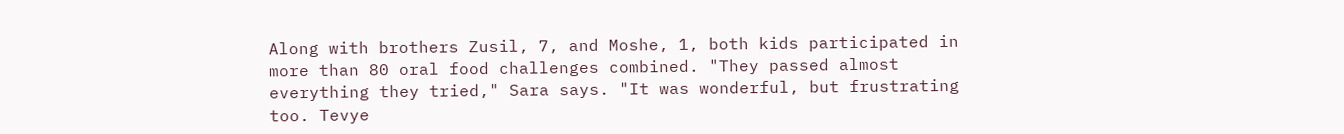Along with brothers Zusil, 7, and Moshe, 1, both kids participated in more than 80 oral food challenges combined. "They passed almost everything they tried," Sara says. "It was wonderful, but frustrating too. Tevye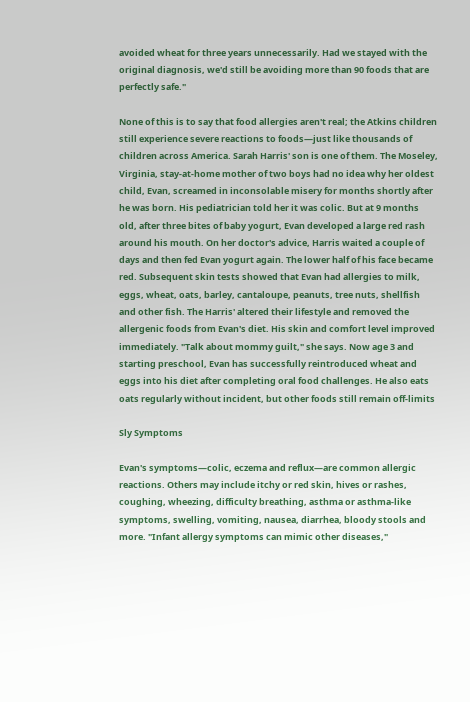avoided wheat for three years unnecessarily. Had we stayed with the original diagnosis, we'd still be avoiding more than 90 foods that are perfectly safe."

None of this is to say that food allergies aren't real; the Atkins children still experience severe reactions to foods—just like thousands of children across America. Sarah Harris' son is one of them. The Moseley, Virginia, stay-at-home mother of two boys had no idea why her oldest child, Evan, screamed in inconsolable misery for months shortly after he was born. His pediatrician told her it was colic. But at 9 months old, after three bites of baby yogurt, Evan developed a large red rash around his mouth. On her doctor's advice, Harris waited a couple of days and then fed Evan yogurt again. The lower half of his face became red. Subsequent skin tests showed that Evan had allergies to milk, eggs, wheat, oats, barley, cantaloupe, peanuts, tree nuts, shellfish and other fish. The Harris' altered their lifestyle and removed the allergenic foods from Evan's diet. His skin and comfort level improved immediately. "Talk about mommy guilt," she says. Now age 3 and starting preschool, Evan has successfully reintroduced wheat and eggs into his diet after completing oral food challenges. He also eats oats regularly without incident, but other foods still remain off-limits

Sly Symptoms

Evan's symptoms—colic, eczema and reflux—are common allergic reactions. Others may include itchy or red skin, hives or rashes, coughing, wheezing, difficulty breathing, asthma or asthma-like symptoms, swelling, vomiting, nausea, diarrhea, bloody stools and more. "Infant allergy symptoms can mimic other diseases,"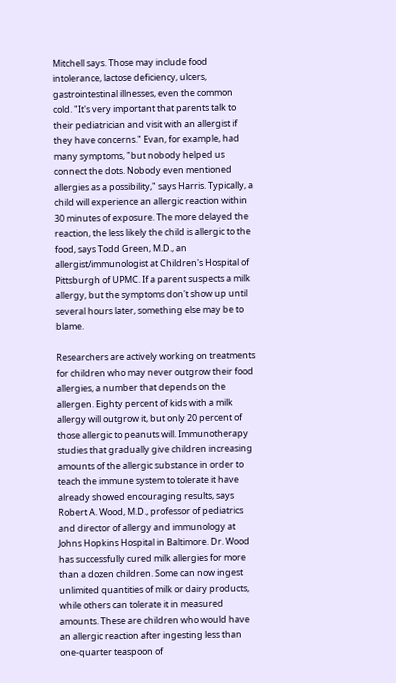Mitchell says. Those may include food intolerance, lactose deficiency, ulcers, gastrointestinal illnesses, even the common cold. "It's very important that parents talk to their pediatrician and visit with an allergist if they have concerns." Evan, for example, had many symptoms, "but nobody helped us connect the dots. Nobody even mentioned allergies as a possibility," says Harris. Typically, a child will experience an allergic reaction within 30 minutes of exposure. The more delayed the reaction, the less likely the child is allergic to the food, says Todd Green, M.D., an allergist/immunologist at Children's Hospital of Pittsburgh of UPMC. If a parent suspects a milk allergy, but the symptoms don't show up until several hours later, something else may be to blame.

Researchers are actively working on treatments for children who may never outgrow their food allergies, a number that depends on the allergen. Eighty percent of kids with a milk allergy will outgrow it, but only 20 percent of those allergic to peanuts will. Immunotherapy studies that gradually give children increasing amounts of the allergic substance in order to teach the immune system to tolerate it have already showed encouraging results, says Robert A. Wood, M.D., professor of pediatrics and director of allergy and immunology at Johns Hopkins Hospital in Baltimore. Dr. Wood has successfully cured milk allergies for more than a dozen children. Some can now ingest unlimited quantities of milk or dairy products, while others can tolerate it in measured amounts. These are children who would have an allergic reaction after ingesting less than one-quarter teaspoon of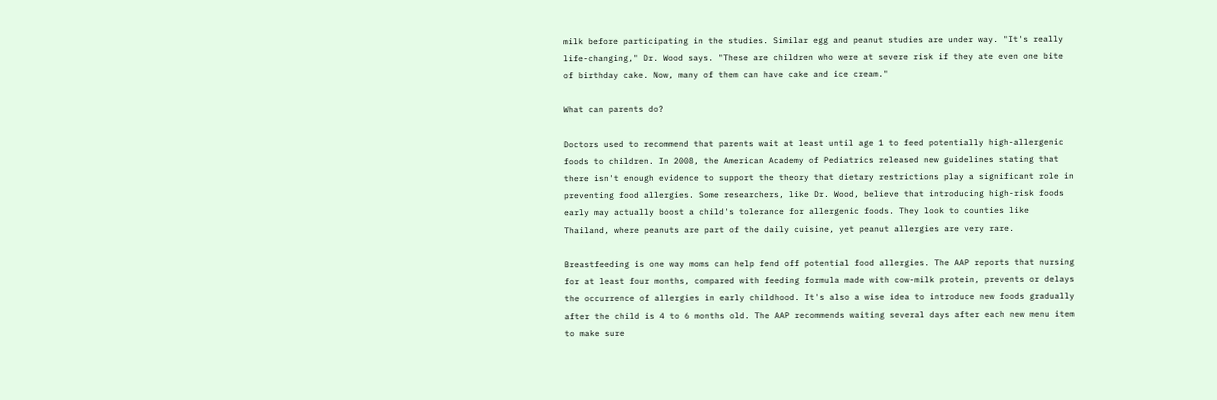milk before participating in the studies. Similar egg and peanut studies are under way. "It's really life-changing," Dr. Wood says. "These are children who were at severe risk if they ate even one bite of birthday cake. Now, many of them can have cake and ice cream."

What can parents do?

Doctors used to recommend that parents wait at least until age 1 to feed potentially high-allergenic foods to children. In 2008, the American Academy of Pediatrics released new guidelines stating that there isn't enough evidence to support the theory that dietary restrictions play a significant role in preventing food allergies. Some researchers, like Dr. Wood, believe that introducing high-risk foods early may actually boost a child's tolerance for allergenic foods. They look to counties like Thailand, where peanuts are part of the daily cuisine, yet peanut allergies are very rare.

Breastfeeding is one way moms can help fend off potential food allergies. The AAP reports that nursing for at least four months, compared with feeding formula made with cow-milk protein, prevents or delays the occurrence of allergies in early childhood. It's also a wise idea to introduce new foods gradually after the child is 4 to 6 months old. The AAP recommends waiting several days after each new menu item to make sure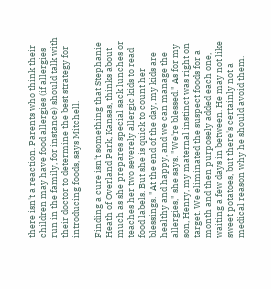there isn't a reaction. Parents who think their children may have food allergies (if allergies run in the family, for instance) should talk with their doctor to determine the best strategy for introducing foods, says Mitchell.

Finding a cure isn't something that Stephanie Heath of Overland Park, Kansas, thinks about much as she prepares special sack lunches or teaches her two severely allergic kids to read food labels. But she is quick to count her blessings. "At the end of the day, my kids are healthy and happy, and we can manage the allergies," she says. "We're blessed." As for my son, Henry, my maternal instinct was right on target. We eliminated the suspect foods for a month and then purposely added each one, waiting a few days in between. He may not like sweet potatoes, but there's certainly not a medical reason why he should avoid them.